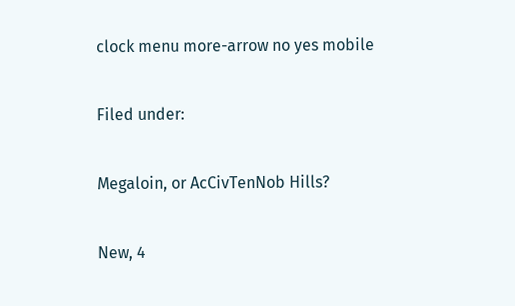clock menu more-arrow no yes mobile

Filed under:

Megaloin, or AcCivTenNob Hills?

New, 4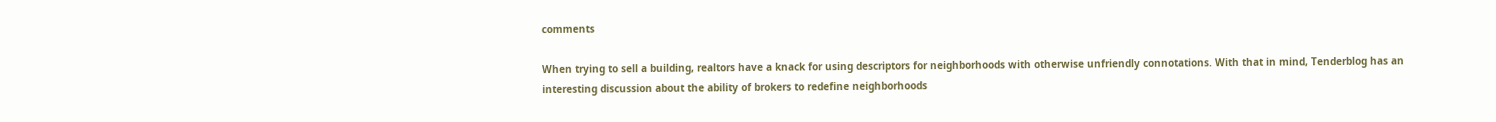comments

When trying to sell a building, realtors have a knack for using descriptors for neighborhoods with otherwise unfriendly connotations. With that in mind, Tenderblog has an interesting discussion about the ability of brokers to redefine neighborhoods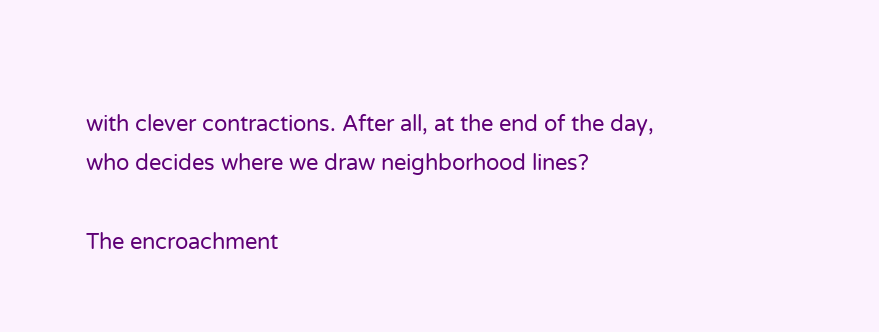with clever contractions. After all, at the end of the day, who decides where we draw neighborhood lines?

The encroachment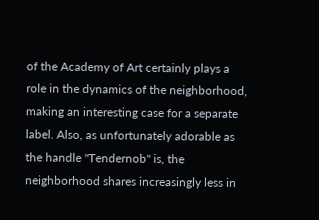of the Academy of Art certainly plays a role in the dynamics of the neighborhood, making an interesting case for a separate label. Also, as unfortunately adorable as the handle "Tendernob" is, the neighborhood shares increasingly less in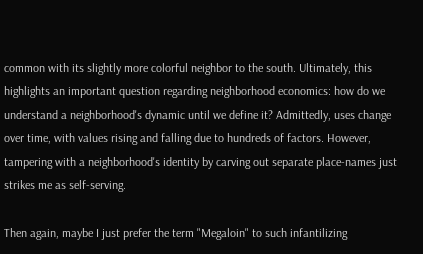common with its slightly more colorful neighbor to the south. Ultimately, this highlights an important question regarding neighborhood economics: how do we understand a neighborhood's dynamic until we define it? Admittedly, uses change over time, with values rising and falling due to hundreds of factors. However, tampering with a neighborhood's identity by carving out separate place-names just strikes me as self-serving.

Then again, maybe I just prefer the term "Megaloin" to such infantilizing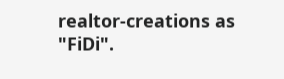realtor-creations as "FiDi".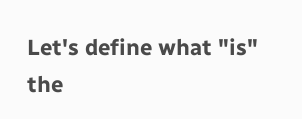Let's define what "is" the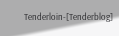Tenderloin-[Tenderblog]